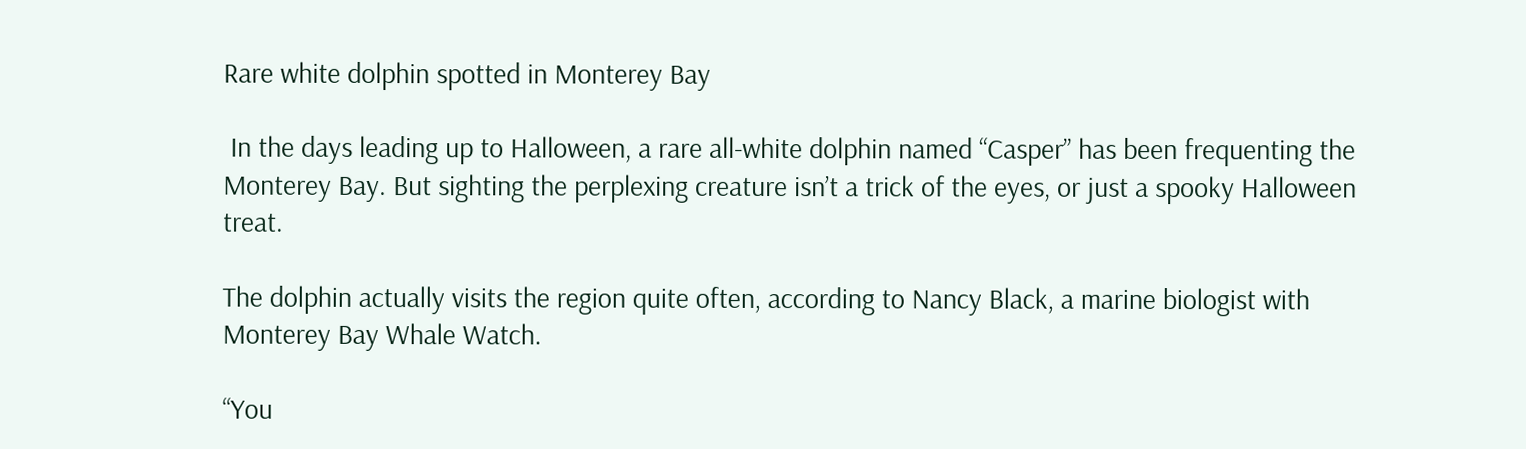Rare white dolphin spotted in Monterey Bay

 In the days leading up to Halloween, a rare all-white dolphin named “Casper” has been frequenting the Monterey Bay. But sighting the perplexing creature isn’t a trick of the eyes, or just a spooky Halloween treat.

The dolphin actually visits the region quite often, according to Nancy Black, a marine biologist with Monterey Bay Whale Watch.

“You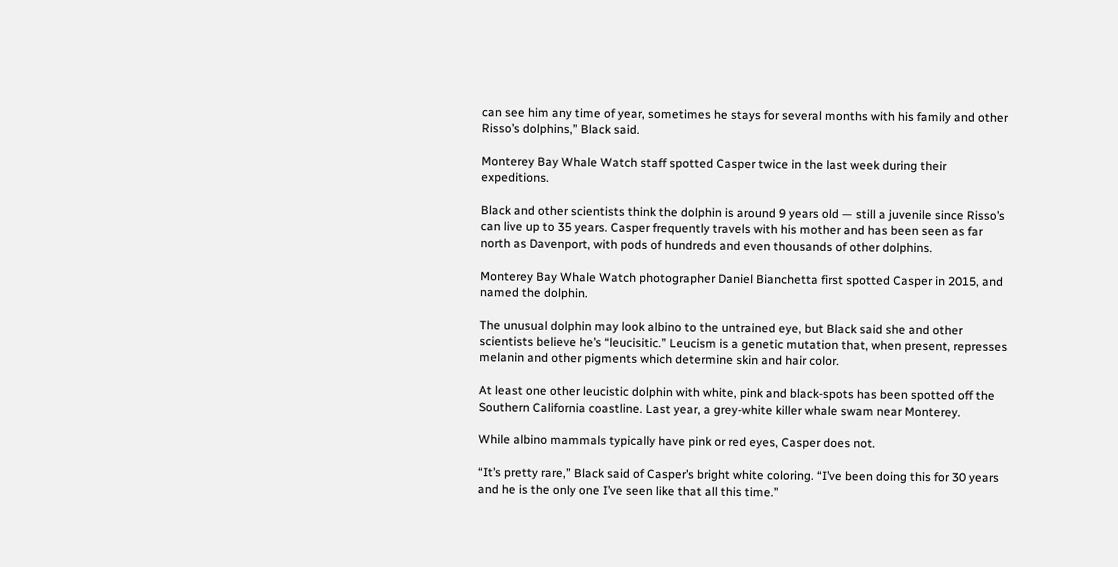can see him any time of year, sometimes he stays for several months with his family and other Risso’s dolphins,” Black said.

Monterey Bay Whale Watch staff spotted Casper twice in the last week during their expeditions.

Black and other scientists think the dolphin is around 9 years old — still a juvenile since Risso’s can live up to 35 years. Casper frequently travels with his mother and has been seen as far north as Davenport, with pods of hundreds and even thousands of other dolphins.

Monterey Bay Whale Watch photographer Daniel Bianchetta first spotted Casper in 2015, and named the dolphin.

The unusual dolphin may look albino to the untrained eye, but Black said she and other scientists believe he’s “leucisitic.” Leucism is a genetic mutation that, when present, represses melanin and other pigments which determine skin and hair color.

At least one other leucistic dolphin with white, pink and black-spots has been spotted off the Southern California coastline. Last year, a grey-white killer whale swam near Monterey.

While albino mammals typically have pink or red eyes, Casper does not.

“It’s pretty rare,” Black said of Casper’s bright white coloring. “I’ve been doing this for 30 years and he is the only one I’ve seen like that all this time.”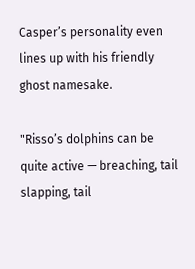Casper’s personality even lines up with his friendly ghost namesake.

"Risso’s dolphins can be quite active — breaching, tail slapping, tail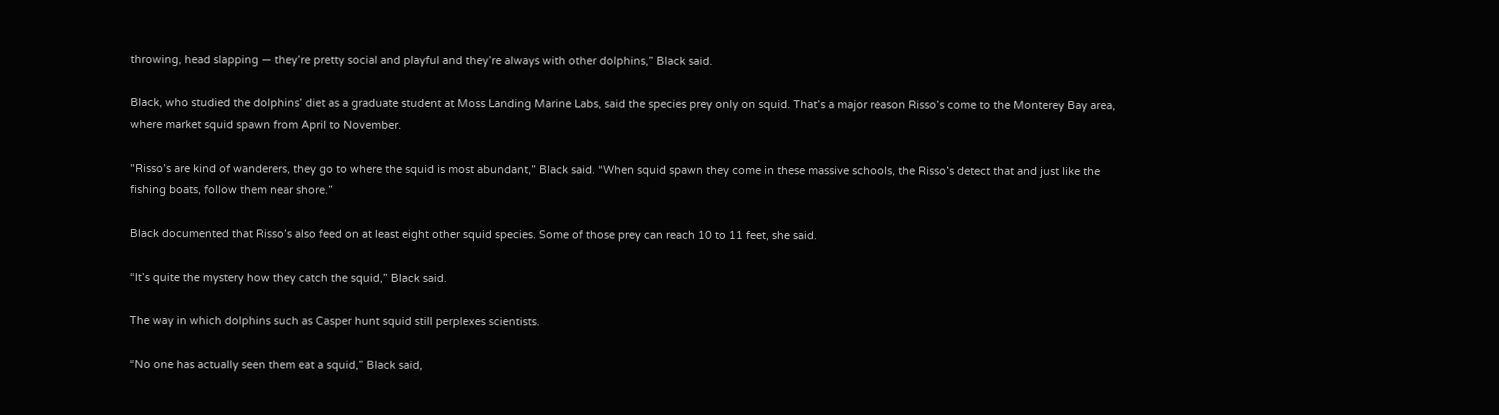throwing, head slapping — they’re pretty social and playful and they’re always with other dolphins,” Black said.

Black, who studied the dolphins’ diet as a graduate student at Moss Landing Marine Labs, said the species prey only on squid. That’s a major reason Risso’s come to the Monterey Bay area, where market squid spawn from April to November.

"Risso’s are kind of wanderers, they go to where the squid is most abundant,” Black said. “When squid spawn they come in these massive schools, the Risso’s detect that and just like the fishing boats, follow them near shore.”

Black documented that Risso’s also feed on at least eight other squid species. Some of those prey can reach 10 to 11 feet, she said.

“It’s quite the mystery how they catch the squid,” Black said.

The way in which dolphins such as Casper hunt squid still perplexes scientists.

“No one has actually seen them eat a squid,” Black said,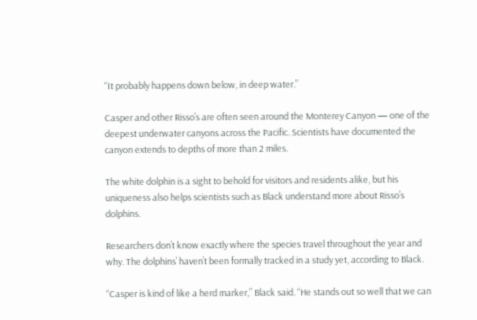“It probably happens down below, in deep water.”

Casper and other Risso’s are often seen around the Monterey Canyon — one of the deepest underwater canyons across the Pacific. Scientists have documented the canyon extends to depths of more than 2 miles.

The white dolphin is a sight to behold for visitors and residents alike, but his uniqueness also helps scientists such as Black understand more about Risso’s dolphins.

Researchers don’t know exactly where the species travel throughout the year and why. The dolphins’ haven’t been formally tracked in a study yet, according to Black.

“Casper is kind of like a herd marker,” Black said. “He stands out so well that we can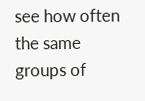see how often the same groups of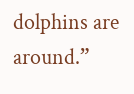dolphins are around.”